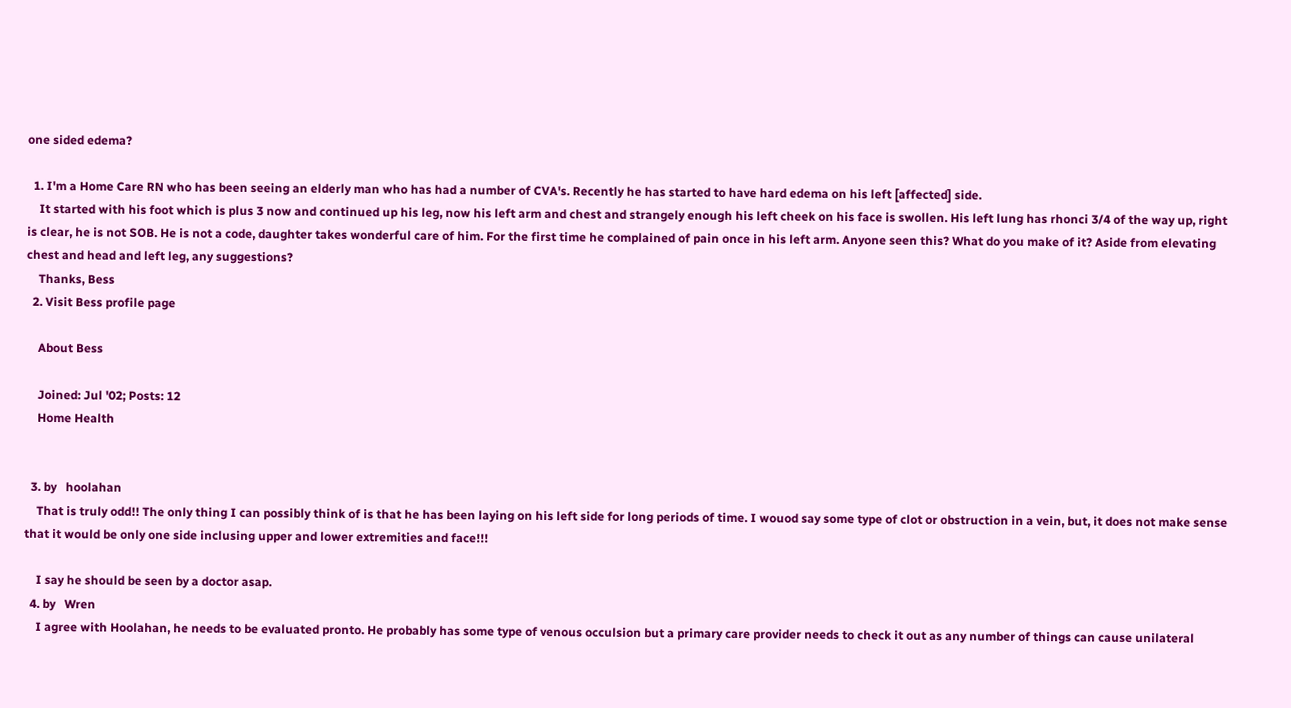one sided edema?

  1. I'm a Home Care RN who has been seeing an elderly man who has had a number of CVA's. Recently he has started to have hard edema on his left [affected] side.
    It started with his foot which is plus 3 now and continued up his leg, now his left arm and chest and strangely enough his left cheek on his face is swollen. His left lung has rhonci 3/4 of the way up, right is clear, he is not SOB. He is not a code, daughter takes wonderful care of him. For the first time he complained of pain once in his left arm. Anyone seen this? What do you make of it? Aside from elevating chest and head and left leg, any suggestions?
    Thanks, Bess
  2. Visit Bess profile page

    About Bess

    Joined: Jul '02; Posts: 12
    Home Health


  3. by   hoolahan
    That is truly odd!! The only thing I can possibly think of is that he has been laying on his left side for long periods of time. I wouod say some type of clot or obstruction in a vein, but, it does not make sense that it would be only one side inclusing upper and lower extremities and face!!!

    I say he should be seen by a doctor asap.
  4. by   Wren
    I agree with Hoolahan, he needs to be evaluated pronto. He probably has some type of venous occulsion but a primary care provider needs to check it out as any number of things can cause unilateral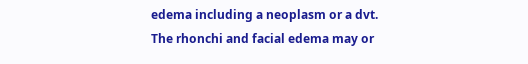edema including a neoplasm or a dvt. The rhonchi and facial edema may or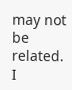may not be related. I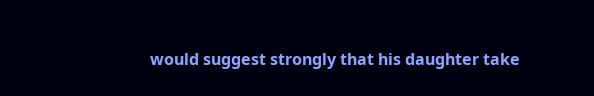would suggest strongly that his daughter take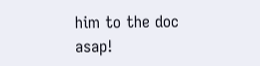him to the doc asap!